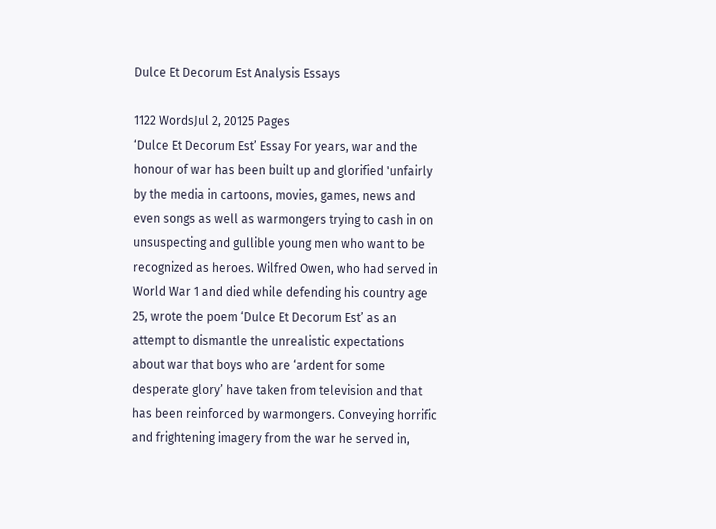Dulce Et Decorum Est Analysis Essays

1122 WordsJul 2, 20125 Pages
‘Dulce Et Decorum Est’ Essay For years, war and the honour of war has been built up and glorified 'unfairly by the media in cartoons, movies, games, news and even songs as well as warmongers trying to cash in on unsuspecting and gullible young men who want to be recognized as heroes. Wilfred Owen, who had served in World War 1 and died while defending his country age 25, wrote the poem ‘Dulce Et Decorum Est’ as an attempt to dismantle the unrealistic expectations about war that boys who are ‘ardent for some desperate glory’ have taken from television and that has been reinforced by warmongers. Conveying horrific and frightening imagery from the war he served in,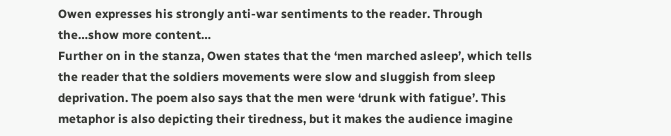Owen expresses his strongly anti-war sentiments to the reader. Through the…show more content…
Further on in the stanza, Owen states that the ‘men marched asleep’, which tells the reader that the soldiers movements were slow and sluggish from sleep deprivation. The poem also says that the men were ‘drunk with fatigue’. This metaphor is also depicting their tiredness, but it makes the audience imagine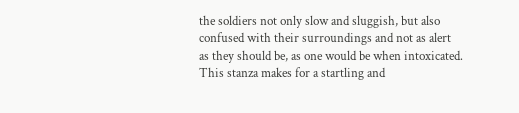the soldiers not only slow and sluggish, but also confused with their surroundings and not as alert as they should be, as one would be when intoxicated. This stanza makes for a startling and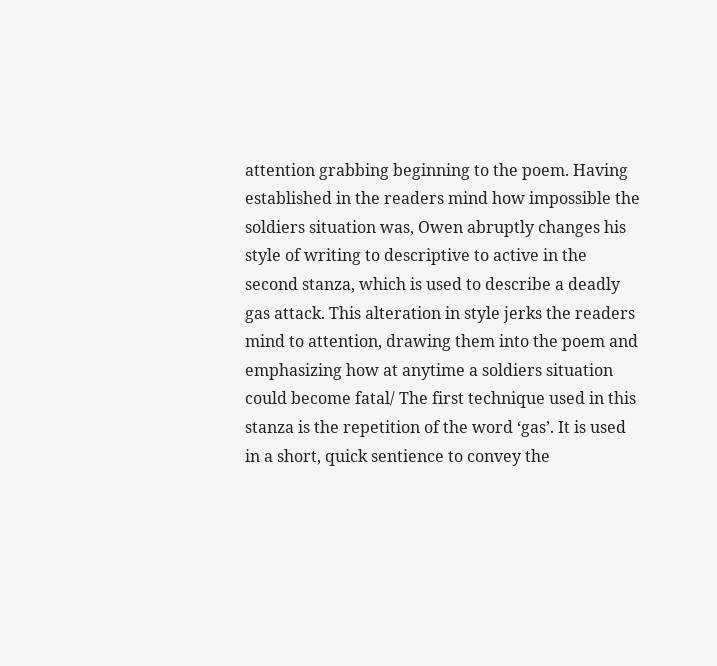attention grabbing beginning to the poem. Having established in the readers mind how impossible the soldiers situation was, Owen abruptly changes his style of writing to descriptive to active in the second stanza, which is used to describe a deadly gas attack. This alteration in style jerks the readers mind to attention, drawing them into the poem and emphasizing how at anytime a soldiers situation could become fatal/ The first technique used in this stanza is the repetition of the word ‘gas’. It is used in a short, quick sentience to convey the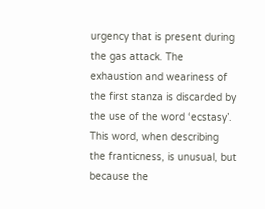urgency that is present during the gas attack. The exhaustion and weariness of the first stanza is discarded by the use of the word ‘ecstasy’. This word, when describing the franticness, is unusual, but because the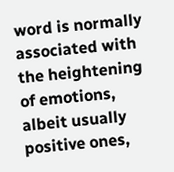word is normally associated with the heightening of emotions, albeit usually positive ones,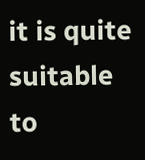it is quite suitable to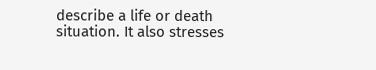describe a life or death situation. It also stresses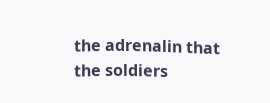the adrenalin that the soldiers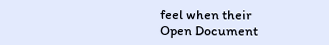feel when their
Open Document